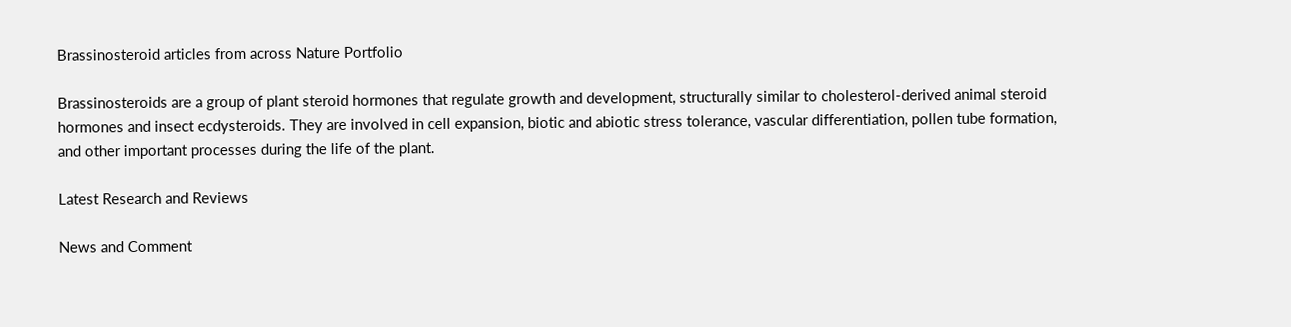Brassinosteroid articles from across Nature Portfolio

Brassinosteroids are a group of plant steroid hormones that regulate growth and development, structurally similar to cholesterol-derived animal steroid hormones and insect ecdysteroids. They are involved in cell expansion, biotic and abiotic stress tolerance, vascular differentiation, pollen tube formation, and other important processes during the life of the plant.

Latest Research and Reviews

News and Comment